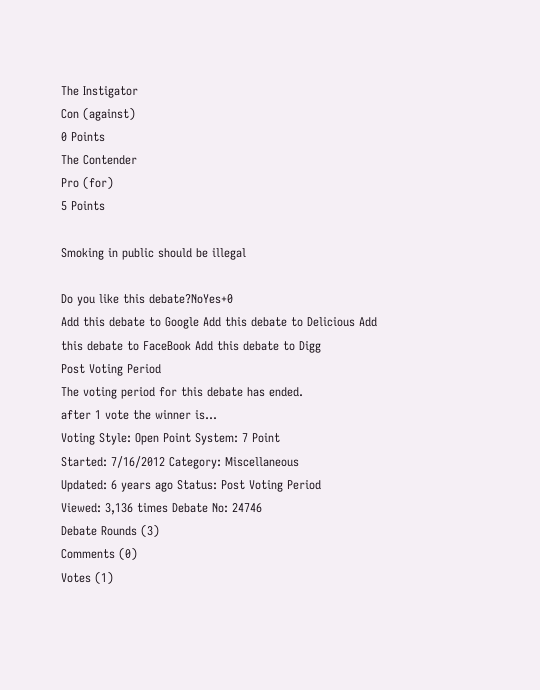The Instigator
Con (against)
0 Points
The Contender
Pro (for)
5 Points

Smoking in public should be illegal

Do you like this debate?NoYes+0
Add this debate to Google Add this debate to Delicious Add this debate to FaceBook Add this debate to Digg
Post Voting Period
The voting period for this debate has ended.
after 1 vote the winner is...
Voting Style: Open Point System: 7 Point
Started: 7/16/2012 Category: Miscellaneous
Updated: 6 years ago Status: Post Voting Period
Viewed: 3,136 times Debate No: 24746
Debate Rounds (3)
Comments (0)
Votes (1)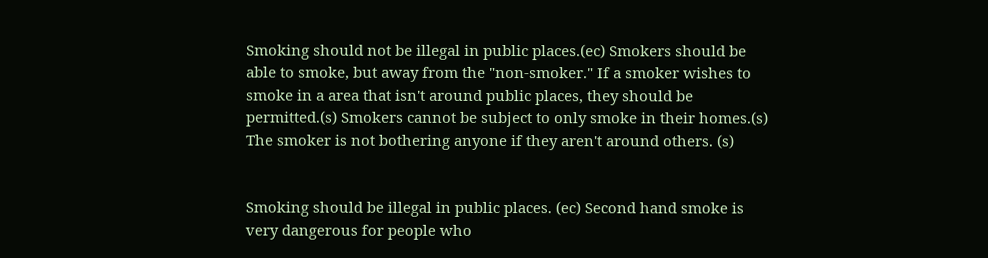Smoking should not be illegal in public places.(ec) Smokers should be able to smoke, but away from the "non-smoker." If a smoker wishes to smoke in a area that isn't around public places, they should be permitted.(s) Smokers cannot be subject to only smoke in their homes.(s) The smoker is not bothering anyone if they aren't around others. (s)


Smoking should be illegal in public places. (ec) Second hand smoke is very dangerous for people who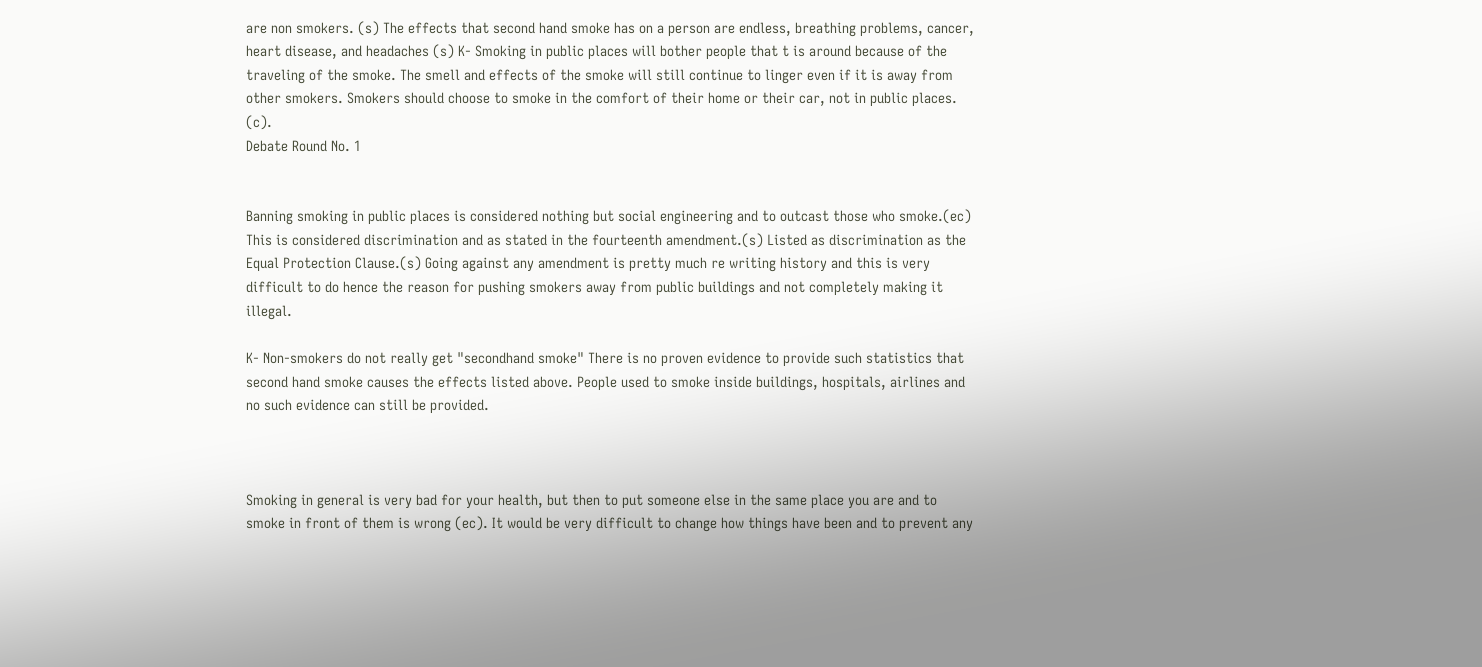are non smokers. (s) The effects that second hand smoke has on a person are endless, breathing problems, cancer, heart disease, and headaches (s) K- Smoking in public places will bother people that t is around because of the traveling of the smoke. The smell and effects of the smoke will still continue to linger even if it is away from other smokers. Smokers should choose to smoke in the comfort of their home or their car, not in public places. (c).
Debate Round No. 1


Banning smoking in public places is considered nothing but social engineering and to outcast those who smoke.(ec) This is considered discrimination and as stated in the fourteenth amendment.(s) Listed as discrimination as the Equal Protection Clause.(s) Going against any amendment is pretty much re writing history and this is very difficult to do hence the reason for pushing smokers away from public buildings and not completely making it illegal.

K- Non-smokers do not really get "secondhand smoke" There is no proven evidence to provide such statistics that second hand smoke causes the effects listed above. People used to smoke inside buildings, hospitals, airlines and no such evidence can still be provided.



Smoking in general is very bad for your health, but then to put someone else in the same place you are and to smoke in front of them is wrong (ec). It would be very difficult to change how things have been and to prevent any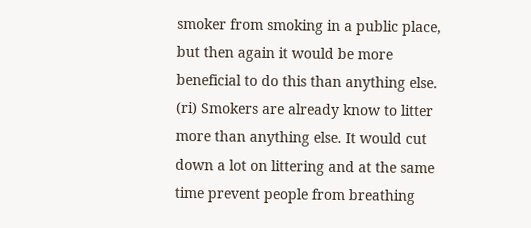smoker from smoking in a public place, but then again it would be more beneficial to do this than anything else. (ri) Smokers are already know to litter more than anything else. It would cut down a lot on littering and at the same time prevent people from breathing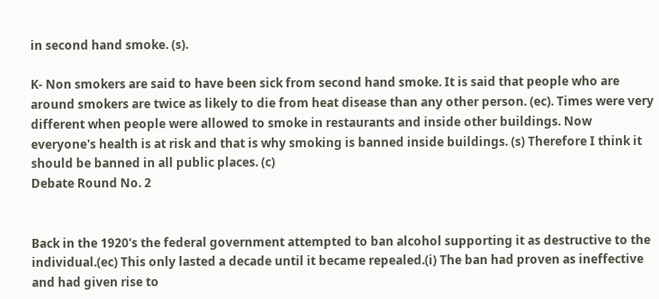in second hand smoke. (s).

K- Non smokers are said to have been sick from second hand smoke. It is said that people who are around smokers are twice as likely to die from heat disease than any other person. (ec). Times were very different when people were allowed to smoke in restaurants and inside other buildings. Now everyone's health is at risk and that is why smoking is banned inside buildings. (s) Therefore I think it should be banned in all public places. (c)
Debate Round No. 2


Back in the 1920's the federal government attempted to ban alcohol supporting it as destructive to the individual.(ec) This only lasted a decade until it became repealed.(i) The ban had proven as ineffective and had given rise to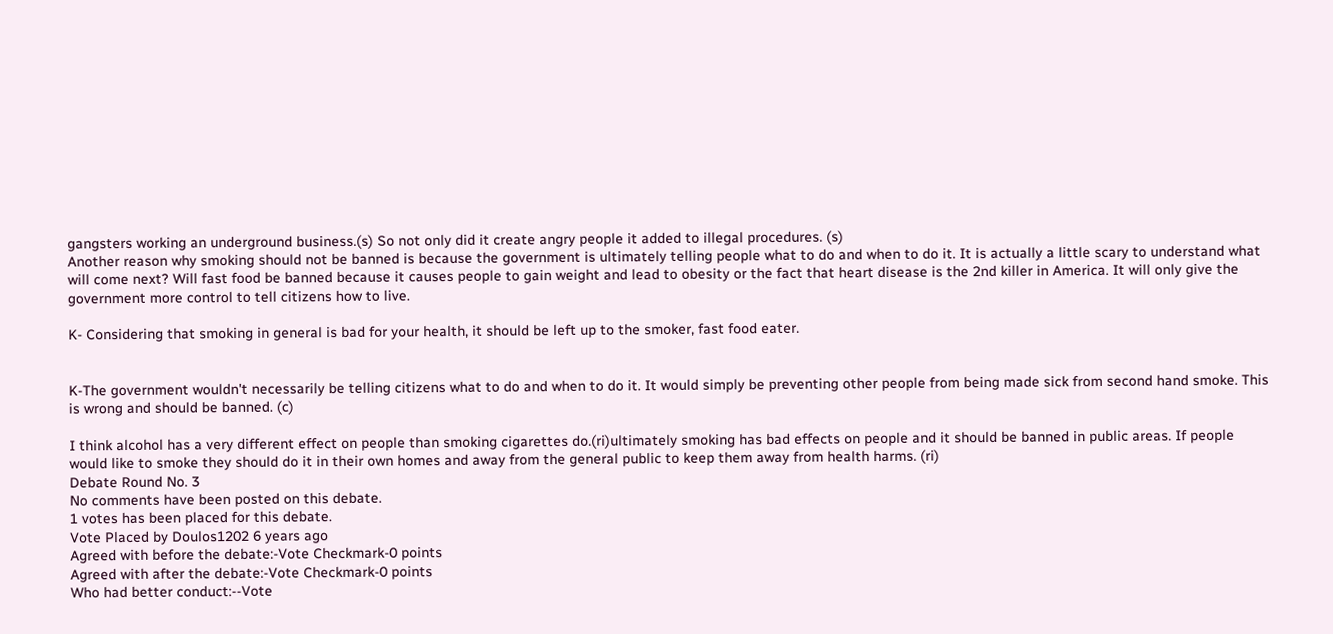gangsters working an underground business.(s) So not only did it create angry people it added to illegal procedures. (s)
Another reason why smoking should not be banned is because the government is ultimately telling people what to do and when to do it. It is actually a little scary to understand what will come next? Will fast food be banned because it causes people to gain weight and lead to obesity or the fact that heart disease is the 2nd killer in America. It will only give the government more control to tell citizens how to live.

K- Considering that smoking in general is bad for your health, it should be left up to the smoker, fast food eater.


K-The government wouldn't necessarily be telling citizens what to do and when to do it. It would simply be preventing other people from being made sick from second hand smoke. This is wrong and should be banned. (c)

I think alcohol has a very different effect on people than smoking cigarettes do.(ri)ultimately smoking has bad effects on people and it should be banned in public areas. If people would like to smoke they should do it in their own homes and away from the general public to keep them away from health harms. (ri)
Debate Round No. 3
No comments have been posted on this debate.
1 votes has been placed for this debate.
Vote Placed by Doulos1202 6 years ago
Agreed with before the debate:-Vote Checkmark-0 points
Agreed with after the debate:-Vote Checkmark-0 points
Who had better conduct:--Vote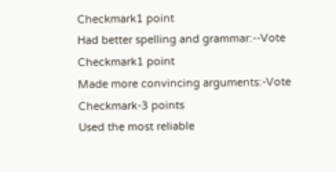Checkmark1 point
Had better spelling and grammar:--Vote Checkmark1 point
Made more convincing arguments:-Vote Checkmark-3 points
Used the most reliable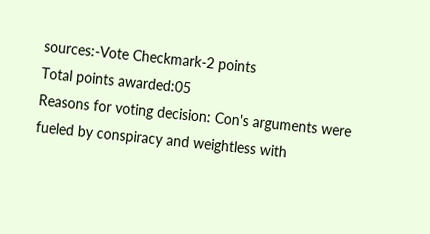sources:-Vote Checkmark-2 points
Total points awarded:05
Reasons for voting decision: Con's arguments were fueled by conspiracy and weightless with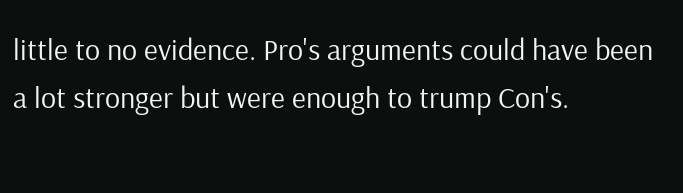little to no evidence. Pro's arguments could have been a lot stronger but were enough to trump Con's.